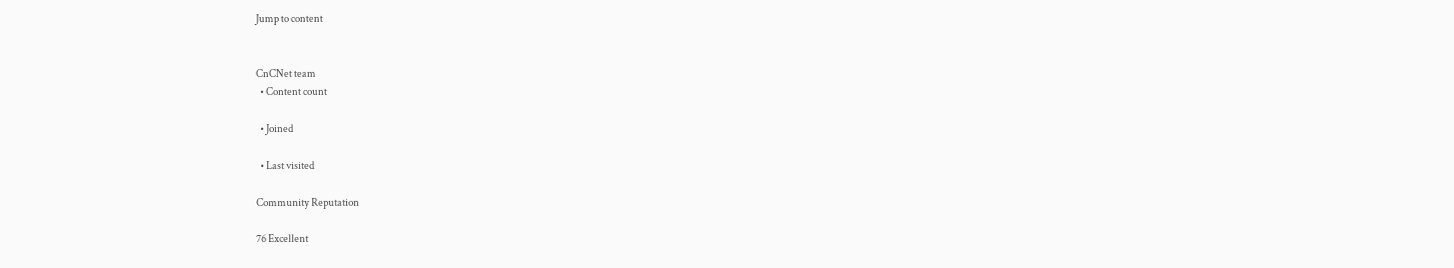Jump to content


CnCNet team
  • Content count

  • Joined

  • Last visited

Community Reputation

76 Excellent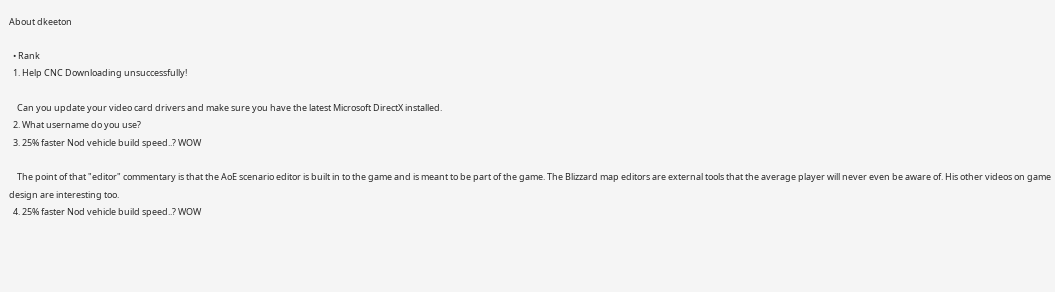About dkeeton

  • Rank
  1. Help CNC Downloading unsuccessfully!

    Can you update your video card drivers and make sure you have the latest Microsoft DirectX installed.
  2. What username do you use?
  3. 25% faster Nod vehicle build speed..? WOW

    The point of that "editor" commentary is that the AoE scenario editor is built in to the game and is meant to be part of the game. The Blizzard map editors are external tools that the average player will never even be aware of. His other videos on game design are interesting too.
  4. 25% faster Nod vehicle build speed..? WOW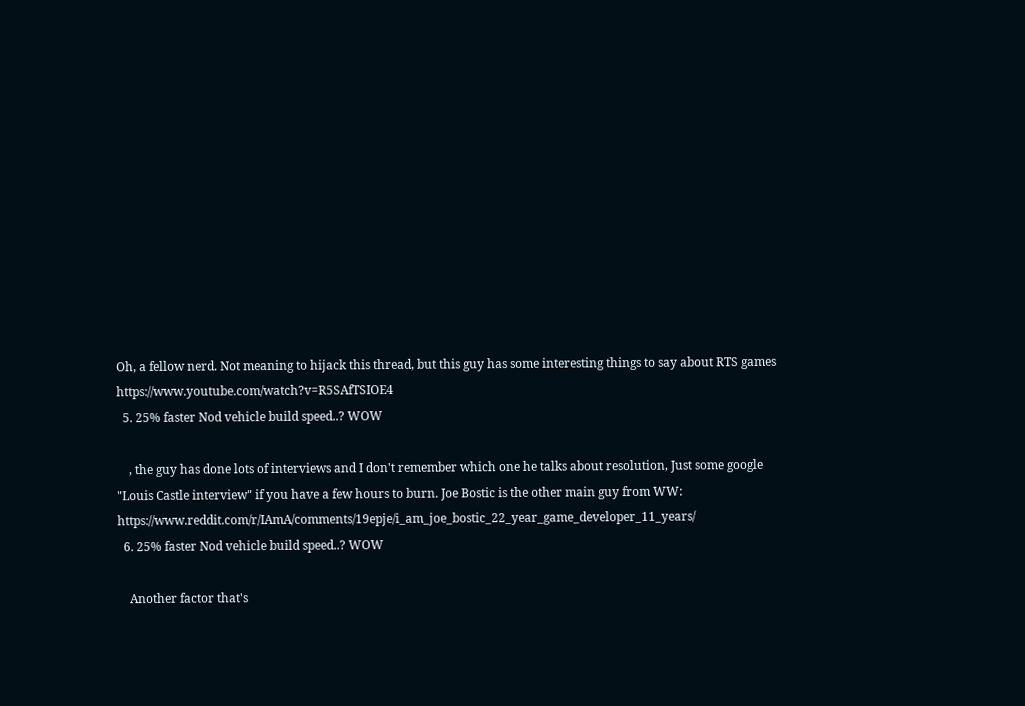Oh, a fellow nerd. Not meaning to hijack this thread, but this guy has some interesting things to say about RTS games https://www.youtube.com/watch?v=R5SAfTSIOE4
  5. 25% faster Nod vehicle build speed..? WOW

    , the guy has done lots of interviews and I don't remember which one he talks about resolution, Just some google "Louis Castle interview" if you have a few hours to burn. Joe Bostic is the other main guy from WW: https://www.reddit.com/r/IAmA/comments/19epje/i_am_joe_bostic_22_year_game_developer_11_years/
  6. 25% faster Nod vehicle build speed..? WOW

    Another factor that's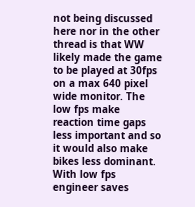not being discussed here nor in the other thread is that WW likely made the game to be played at 30fps on a max 640 pixel wide monitor. The low fps make reaction time gaps less important and so it would also make bikes less dominant. With low fps engineer saves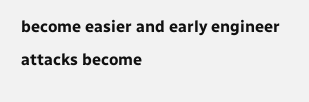become easier and early engineer attacks become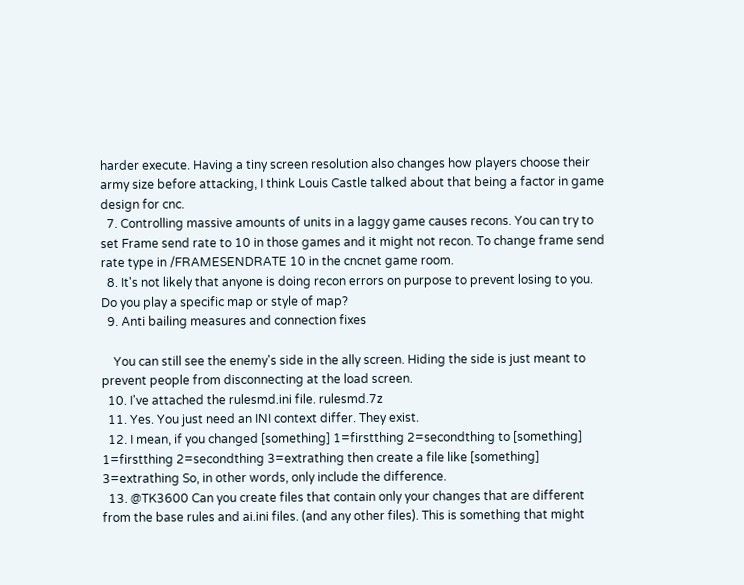harder execute. Having a tiny screen resolution also changes how players choose their army size before attacking, I think Louis Castle talked about that being a factor in game design for cnc.
  7. Controlling massive amounts of units in a laggy game causes recons. You can try to set Frame send rate to 10 in those games and it might not recon. To change frame send rate type in /FRAMESENDRATE 10 in the cncnet game room.
  8. It's not likely that anyone is doing recon errors on purpose to prevent losing to you. Do you play a specific map or style of map?
  9. Anti bailing measures and connection fixes

    You can still see the enemy's side in the ally screen. Hiding the side is just meant to prevent people from disconnecting at the load screen.
  10. I've attached the rulesmd.ini file. rulesmd.7z
  11. Yes. You just need an INI context differ. They exist.
  12. I mean, if you changed [something] 1=firstthing 2=secondthing to [something] 1=firstthing 2=secondthing 3=extrathing then create a file like [something] 3=extrathing So, in other words, only include the difference.
  13. @TK3600 Can you create files that contain only your changes that are different from the base rules and ai.ini files. (and any other files). This is something that might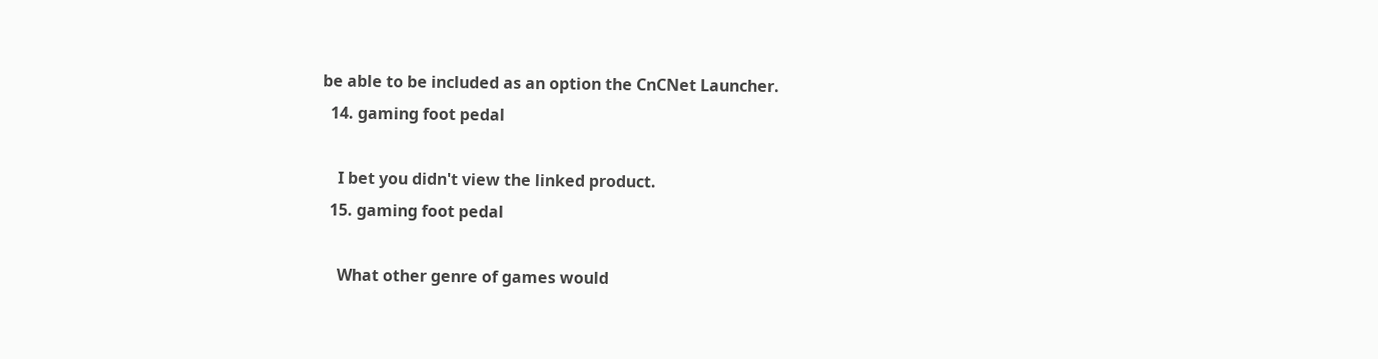be able to be included as an option the CnCNet Launcher.
  14. gaming foot pedal

    I bet you didn't view the linked product.
  15. gaming foot pedal

    What other genre of games would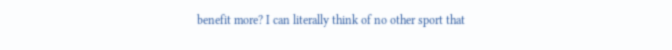benefit more? I can literally think of no other sport that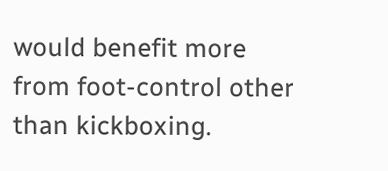would benefit more from foot-control other than kickboxing.